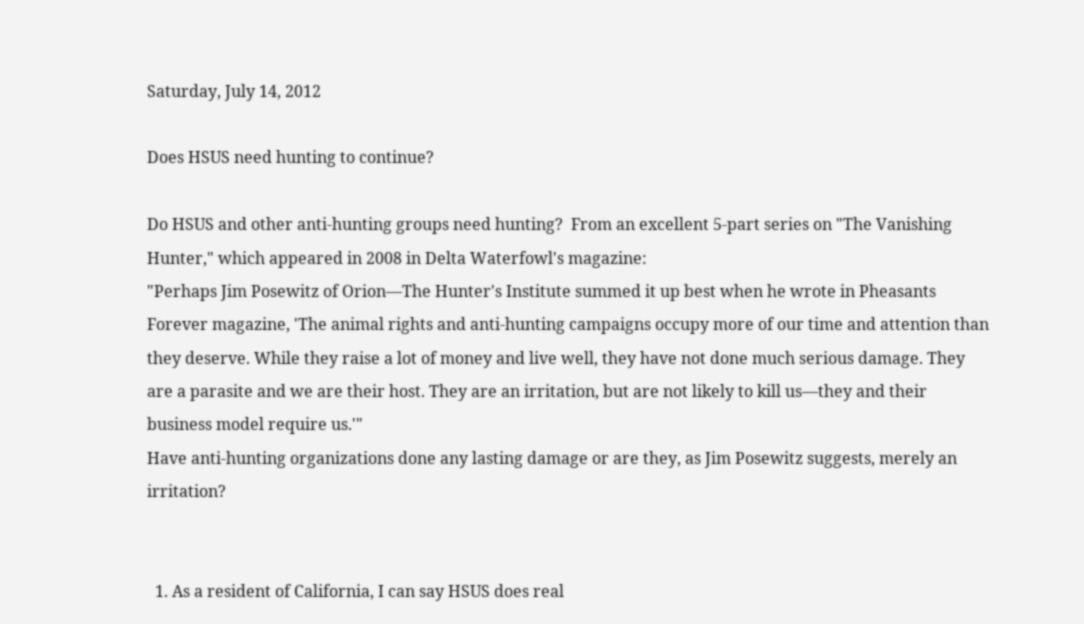Saturday, July 14, 2012

Does HSUS need hunting to continue?

Do HSUS and other anti-hunting groups need hunting?  From an excellent 5-part series on "The Vanishing Hunter," which appeared in 2008 in Delta Waterfowl's magazine:
"Perhaps Jim Posewitz of Orion—The Hunter's Institute summed it up best when he wrote in Pheasants Forever magazine, 'The animal rights and anti-hunting campaigns occupy more of our time and attention than they deserve. While they raise a lot of money and live well, they have not done much serious damage. They are a parasite and we are their host. They are an irritation, but are not likely to kill us—they and their business model require us.'"
Have anti-hunting organizations done any lasting damage or are they, as Jim Posewitz suggests, merely an irritation?


  1. As a resident of California, I can say HSUS does real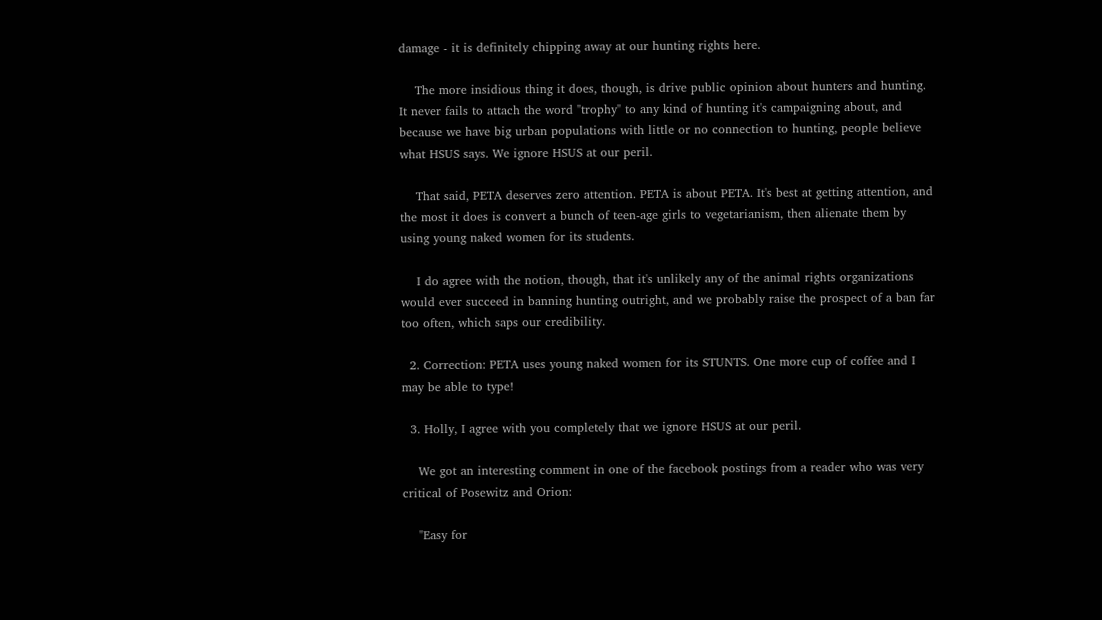damage - it is definitely chipping away at our hunting rights here.

    The more insidious thing it does, though, is drive public opinion about hunters and hunting. It never fails to attach the word "trophy" to any kind of hunting it's campaigning about, and because we have big urban populations with little or no connection to hunting, people believe what HSUS says. We ignore HSUS at our peril.

    That said, PETA deserves zero attention. PETA is about PETA. It's best at getting attention, and the most it does is convert a bunch of teen-age girls to vegetarianism, then alienate them by using young naked women for its students.

    I do agree with the notion, though, that it's unlikely any of the animal rights organizations would ever succeed in banning hunting outright, and we probably raise the prospect of a ban far too often, which saps our credibility.

  2. Correction: PETA uses young naked women for its STUNTS. One more cup of coffee and I may be able to type!

  3. Holly, I agree with you completely that we ignore HSUS at our peril.

    We got an interesting comment in one of the facebook postings from a reader who was very critical of Posewitz and Orion:

    "Easy for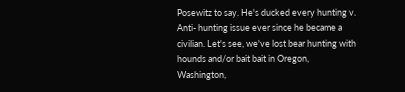Posewitz to say. He's ducked every hunting v. Anti- hunting issue ever since he became a civilian. Let's see, we've lost bear hunting with hounds and/or bait bait in Oregon, Washington,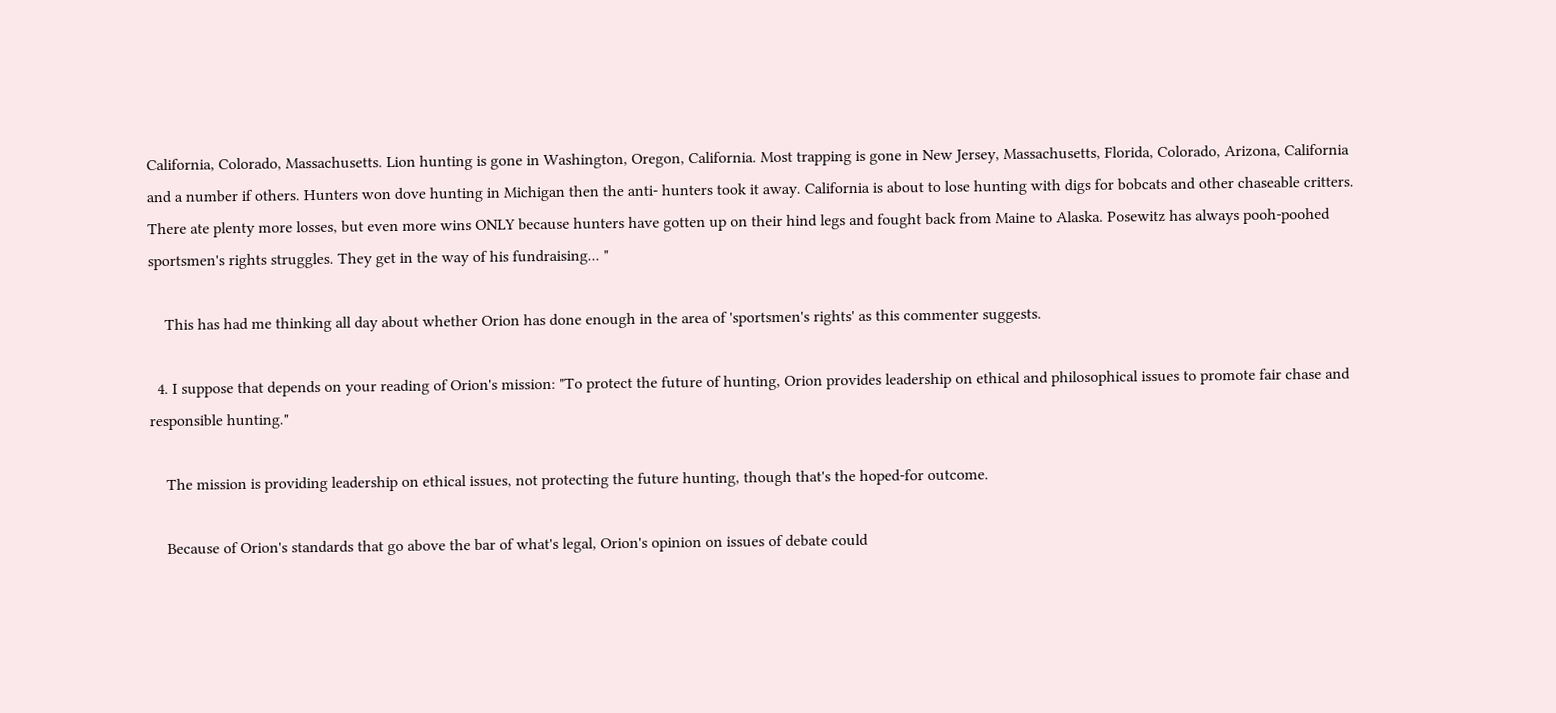California, Colorado, Massachusetts. Lion hunting is gone in Washington, Oregon, California. Most trapping is gone in New Jersey, Massachusetts, Florida, Colorado, Arizona, California and a number if others. Hunters won dove hunting in Michigan then the anti- hunters took it away. California is about to lose hunting with digs for bobcats and other chaseable critters. There ate plenty more losses, but even more wins ONLY because hunters have gotten up on their hind legs and fought back from Maine to Alaska. Posewitz has always pooh-poohed sportsmen's rights struggles. They get in the way of his fundraising... "

    This has had me thinking all day about whether Orion has done enough in the area of 'sportsmen's rights' as this commenter suggests.

  4. I suppose that depends on your reading of Orion's mission: "To protect the future of hunting, Orion provides leadership on ethical and philosophical issues to promote fair chase and responsible hunting."

    The mission is providing leadership on ethical issues, not protecting the future hunting, though that's the hoped-for outcome.

    Because of Orion's standards that go above the bar of what's legal, Orion's opinion on issues of debate could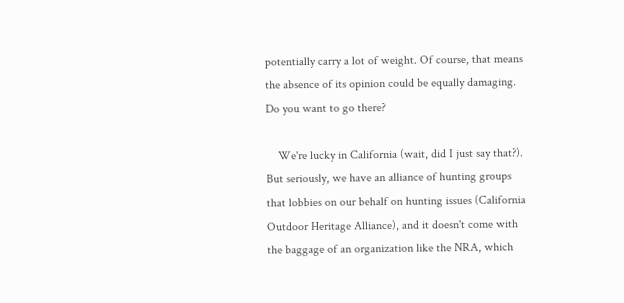potentially carry a lot of weight. Of course, that means the absence of its opinion could be equally damaging. Do you want to go there?

    We're lucky in California (wait, did I just say that?). But seriously, we have an alliance of hunting groups that lobbies on our behalf on hunting issues (California Outdoor Heritage Alliance), and it doesn't come with the baggage of an organization like the NRA, which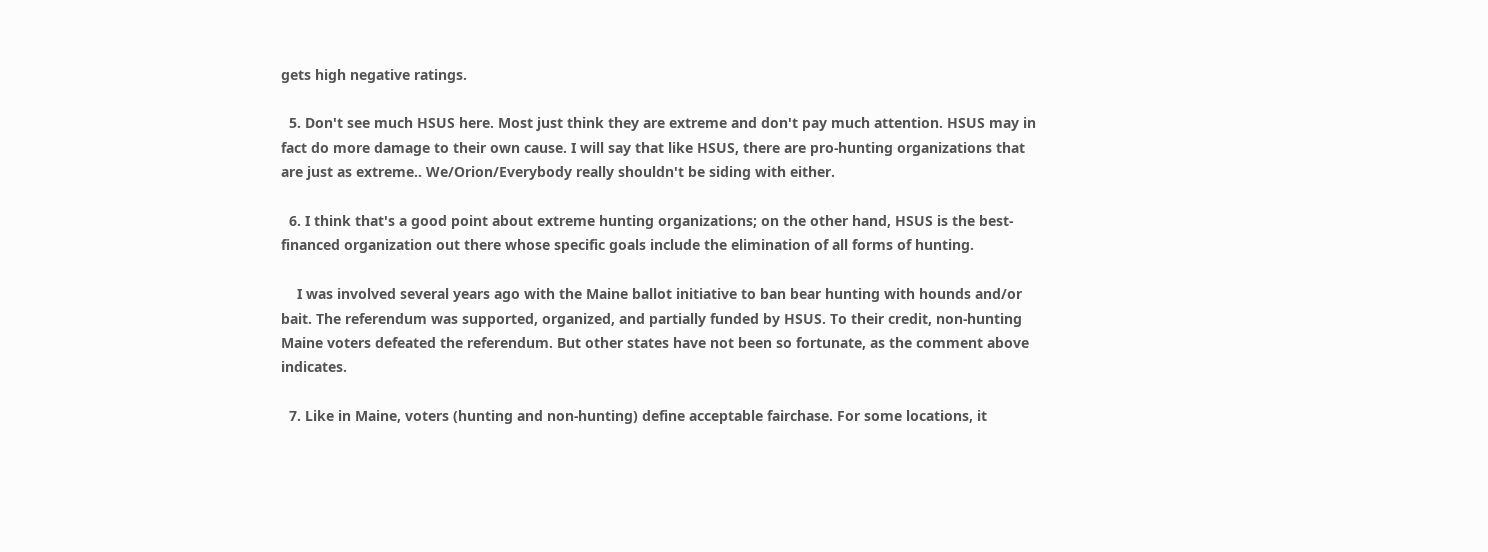gets high negative ratings.

  5. Don't see much HSUS here. Most just think they are extreme and don't pay much attention. HSUS may in fact do more damage to their own cause. I will say that like HSUS, there are pro-hunting organizations that are just as extreme.. We/Orion/Everybody really shouldn't be siding with either.

  6. I think that's a good point about extreme hunting organizations; on the other hand, HSUS is the best-financed organization out there whose specific goals include the elimination of all forms of hunting.

    I was involved several years ago with the Maine ballot initiative to ban bear hunting with hounds and/or bait. The referendum was supported, organized, and partially funded by HSUS. To their credit, non-hunting Maine voters defeated the referendum. But other states have not been so fortunate, as the comment above indicates.

  7. Like in Maine, voters (hunting and non-hunting) define acceptable fairchase. For some locations, it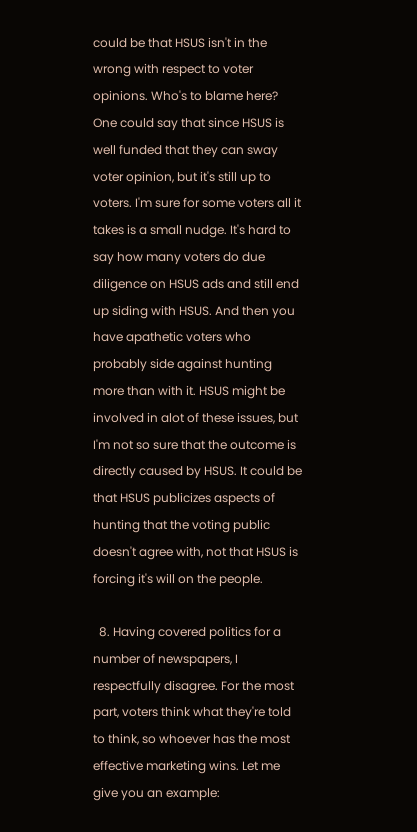could be that HSUS isn't in the wrong with respect to voter opinions. Who's to blame here? One could say that since HSUS is well funded that they can sway voter opinion, but it's still up to voters. I'm sure for some voters all it takes is a small nudge. It's hard to say how many voters do due diligence on HSUS ads and still end up siding with HSUS. And then you have apathetic voters who probably side against hunting more than with it. HSUS might be involved in alot of these issues, but I'm not so sure that the outcome is directly caused by HSUS. It could be that HSUS publicizes aspects of hunting that the voting public doesn't agree with, not that HSUS is forcing it's will on the people.

  8. Having covered politics for a number of newspapers, I respectfully disagree. For the most part, voters think what they're told to think, so whoever has the most effective marketing wins. Let me give you an example: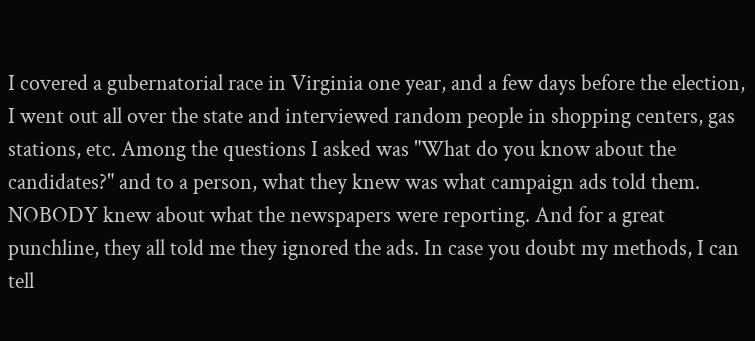I covered a gubernatorial race in Virginia one year, and a few days before the election, I went out all over the state and interviewed random people in shopping centers, gas stations, etc. Among the questions I asked was "What do you know about the candidates?" and to a person, what they knew was what campaign ads told them. NOBODY knew about what the newspapers were reporting. And for a great punchline, they all told me they ignored the ads. In case you doubt my methods, I can tell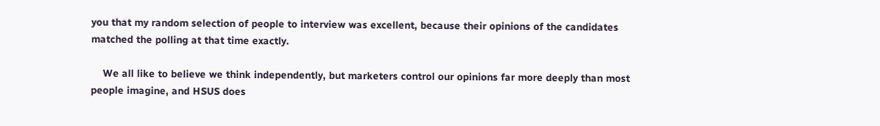you that my random selection of people to interview was excellent, because their opinions of the candidates matched the polling at that time exactly.

    We all like to believe we think independently, but marketers control our opinions far more deeply than most people imagine, and HSUS does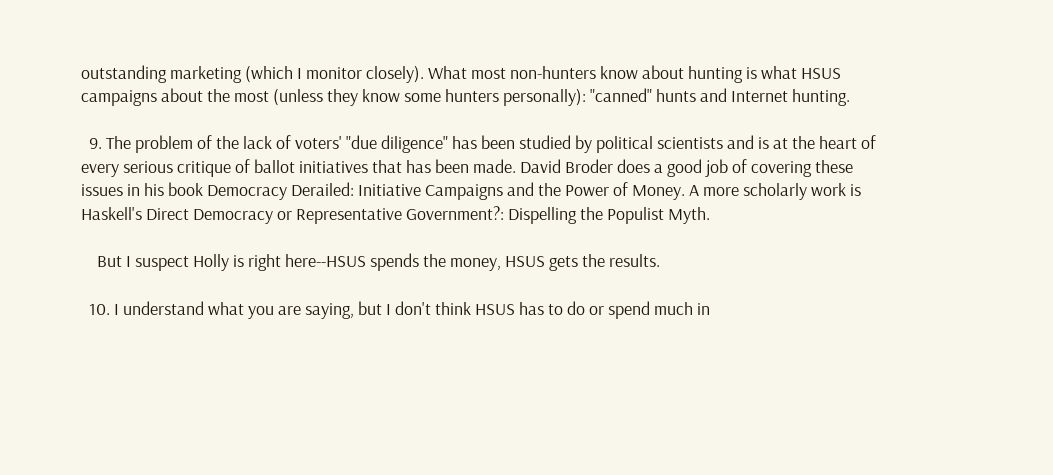outstanding marketing (which I monitor closely). What most non-hunters know about hunting is what HSUS campaigns about the most (unless they know some hunters personally): "canned" hunts and Internet hunting.

  9. The problem of the lack of voters' "due diligence" has been studied by political scientists and is at the heart of every serious critique of ballot initiatives that has been made. David Broder does a good job of covering these issues in his book Democracy Derailed: Initiative Campaigns and the Power of Money. A more scholarly work is Haskell's Direct Democracy or Representative Government?: Dispelling the Populist Myth.

    But I suspect Holly is right here--HSUS spends the money, HSUS gets the results.

  10. I understand what you are saying, but I don't think HSUS has to do or spend much in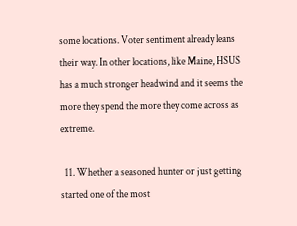some locations. Voter sentiment already leans their way. In other locations, like Maine, HSUS has a much stronger headwind and it seems the more they spend the more they come across as extreme.

  11. Whether a seasoned hunter or just getting started one of the most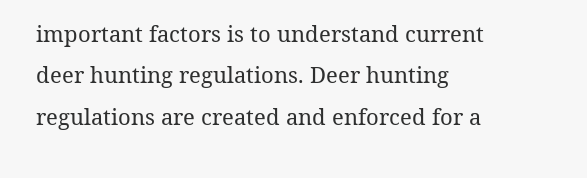important factors is to understand current deer hunting regulations. Deer hunting regulations are created and enforced for a